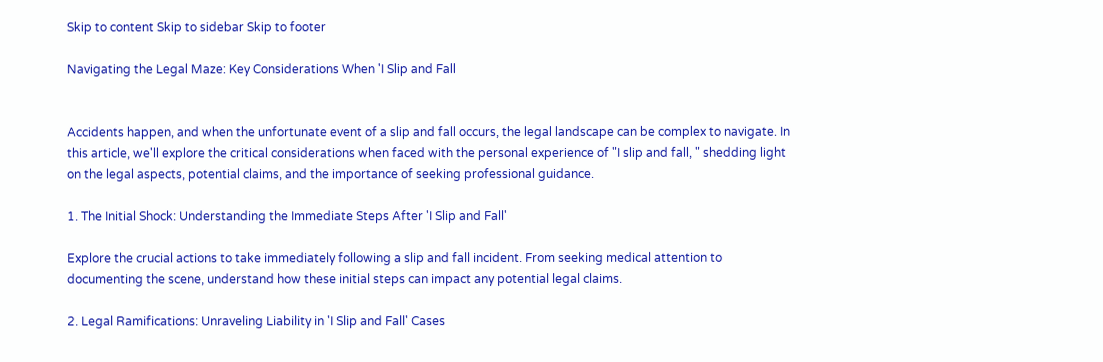Skip to content Skip to sidebar Skip to footer

Navigating the Legal Maze: Key Considerations When 'I Slip and Fall


Accidents happen, and when the unfortunate event of a slip and fall occurs, the legal landscape can be complex to navigate. In this article, we'll explore the critical considerations when faced with the personal experience of "I slip and fall, " shedding light on the legal aspects, potential claims, and the importance of seeking professional guidance.

1. The Initial Shock: Understanding the Immediate Steps After 'I Slip and Fall'

Explore the crucial actions to take immediately following a slip and fall incident. From seeking medical attention to documenting the scene, understand how these initial steps can impact any potential legal claims.

2. Legal Ramifications: Unraveling Liability in 'I Slip and Fall' Cases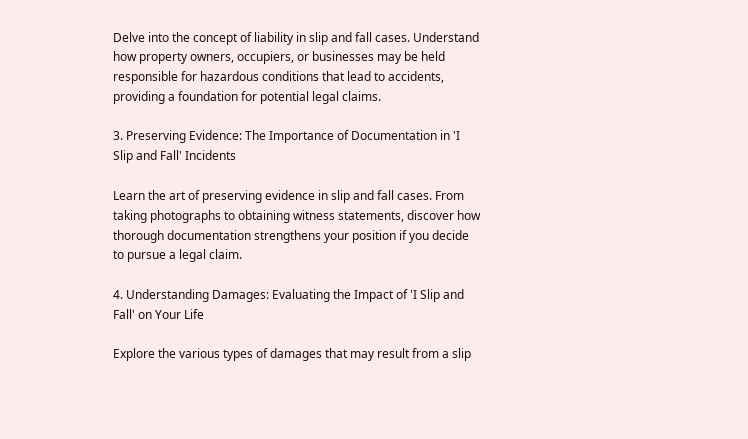Delve into the concept of liability in slip and fall cases. Understand how property owners, occupiers, or businesses may be held responsible for hazardous conditions that lead to accidents, providing a foundation for potential legal claims.

3. Preserving Evidence: The Importance of Documentation in 'I Slip and Fall' Incidents

Learn the art of preserving evidence in slip and fall cases. From taking photographs to obtaining witness statements, discover how thorough documentation strengthens your position if you decide to pursue a legal claim.

4. Understanding Damages: Evaluating the Impact of 'I Slip and Fall' on Your Life

Explore the various types of damages that may result from a slip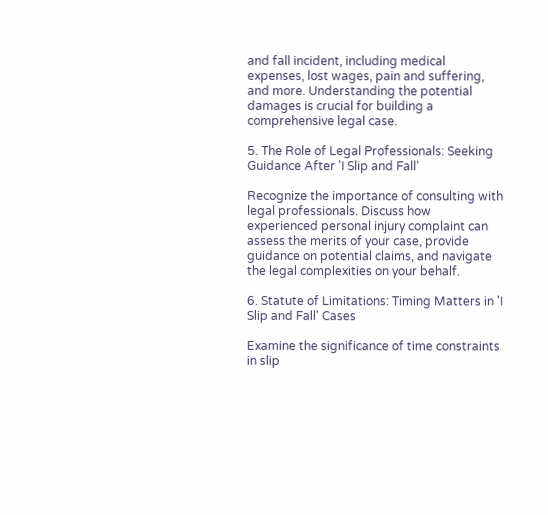and fall incident, including medical expenses, lost wages, pain and suffering, and more. Understanding the potential damages is crucial for building a comprehensive legal case.

5. The Role of Legal Professionals: Seeking Guidance After 'I Slip and Fall'

Recognize the importance of consulting with legal professionals. Discuss how experienced personal injury complaint can assess the merits of your case, provide guidance on potential claims, and navigate the legal complexities on your behalf.

6. Statute of Limitations: Timing Matters in 'I Slip and Fall' Cases

Examine the significance of time constraints in slip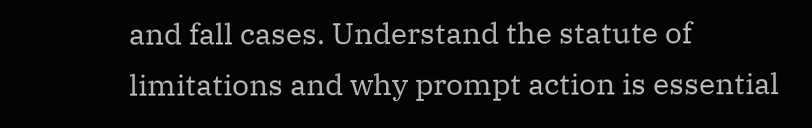and fall cases. Understand the statute of limitations and why prompt action is essential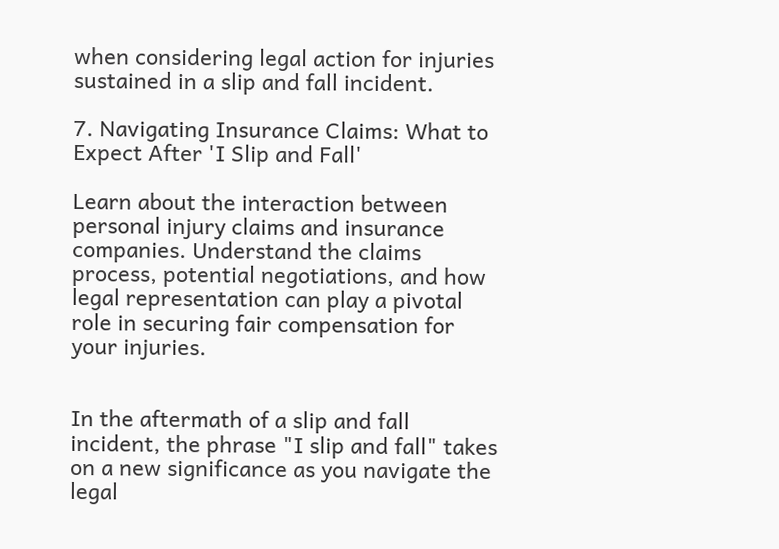when considering legal action for injuries sustained in a slip and fall incident.

7. Navigating Insurance Claims: What to Expect After 'I Slip and Fall'

Learn about the interaction between personal injury claims and insurance companies. Understand the claims process, potential negotiations, and how legal representation can play a pivotal role in securing fair compensation for your injuries.


In the aftermath of a slip and fall incident, the phrase "I slip and fall" takes on a new significance as you navigate the legal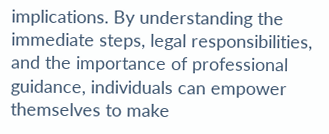implications. By understanding the immediate steps, legal responsibilities, and the importance of professional guidance, individuals can empower themselves to make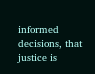informed decisions, that justice is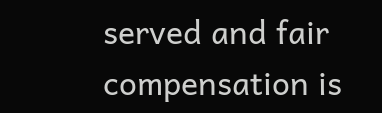served and fair compensation is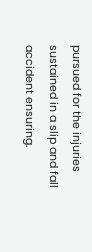pursued for the injuries sustained in a slip and fall accident ensuring.